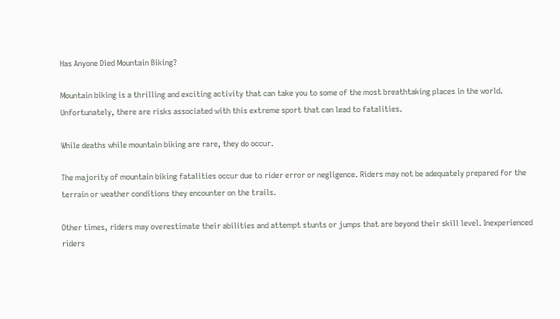Has Anyone Died Mountain Biking?

Mountain biking is a thrilling and exciting activity that can take you to some of the most breathtaking places in the world. Unfortunately, there are risks associated with this extreme sport that can lead to fatalities.

While deaths while mountain biking are rare, they do occur.

The majority of mountain biking fatalities occur due to rider error or negligence. Riders may not be adequately prepared for the terrain or weather conditions they encounter on the trails.

Other times, riders may overestimate their abilities and attempt stunts or jumps that are beyond their skill level. Inexperienced riders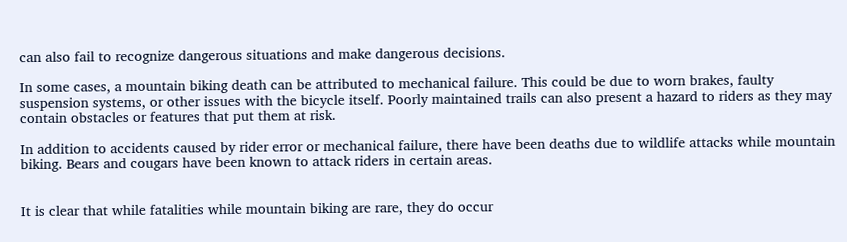can also fail to recognize dangerous situations and make dangerous decisions.

In some cases, a mountain biking death can be attributed to mechanical failure. This could be due to worn brakes, faulty suspension systems, or other issues with the bicycle itself. Poorly maintained trails can also present a hazard to riders as they may contain obstacles or features that put them at risk.

In addition to accidents caused by rider error or mechanical failure, there have been deaths due to wildlife attacks while mountain biking. Bears and cougars have been known to attack riders in certain areas.


It is clear that while fatalities while mountain biking are rare, they do occur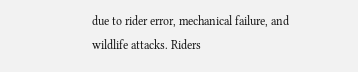due to rider error, mechanical failure, and wildlife attacks. Riders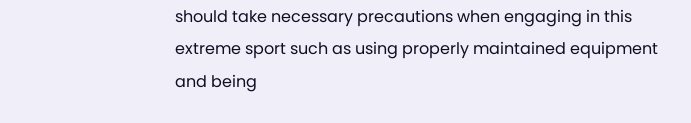should take necessary precautions when engaging in this extreme sport such as using properly maintained equipment and being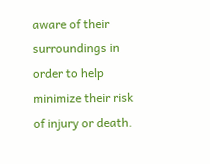aware of their surroundings in order to help minimize their risk of injury or death.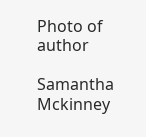Photo of author

Samantha Mckinney